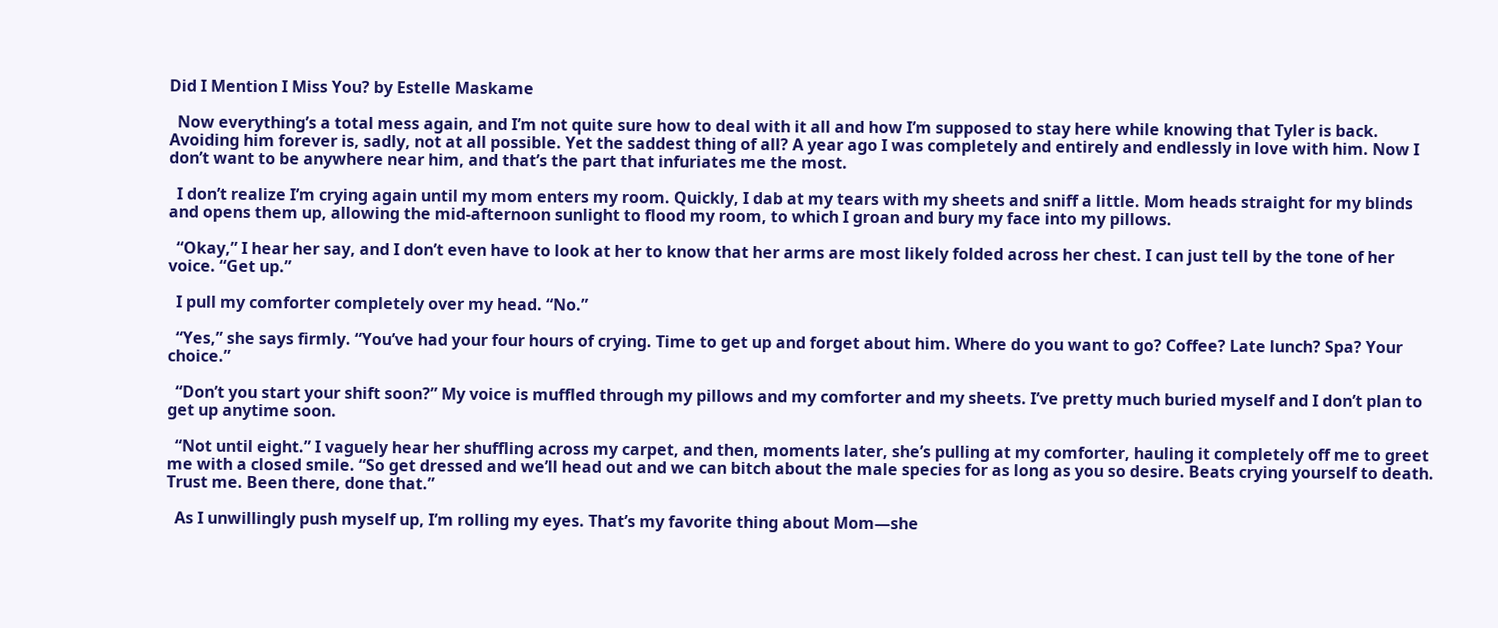Did I Mention I Miss You? by Estelle Maskame

  Now everything’s a total mess again, and I’m not quite sure how to deal with it all and how I’m supposed to stay here while knowing that Tyler is back. Avoiding him forever is, sadly, not at all possible. Yet the saddest thing of all? A year ago I was completely and entirely and endlessly in love with him. Now I don’t want to be anywhere near him, and that’s the part that infuriates me the most.

  I don’t realize I’m crying again until my mom enters my room. Quickly, I dab at my tears with my sheets and sniff a little. Mom heads straight for my blinds and opens them up, allowing the mid-afternoon sunlight to flood my room, to which I groan and bury my face into my pillows.

  “Okay,” I hear her say, and I don’t even have to look at her to know that her arms are most likely folded across her chest. I can just tell by the tone of her voice. “Get up.”

  I pull my comforter completely over my head. “No.”

  “Yes,” she says firmly. “You’ve had your four hours of crying. Time to get up and forget about him. Where do you want to go? Coffee? Late lunch? Spa? Your choice.”

  “Don’t you start your shift soon?” My voice is muffled through my pillows and my comforter and my sheets. I’ve pretty much buried myself and I don’t plan to get up anytime soon.

  “Not until eight.” I vaguely hear her shuffling across my carpet, and then, moments later, she’s pulling at my comforter, hauling it completely off me to greet me with a closed smile. “So get dressed and we’ll head out and we can bitch about the male species for as long as you so desire. Beats crying yourself to death. Trust me. Been there, done that.”

  As I unwillingly push myself up, I’m rolling my eyes. That’s my favorite thing about Mom—she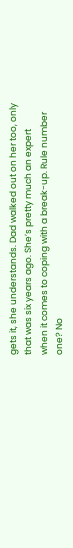gets it, she understands. Dad walked out on her too, only that was six years ago. She’s pretty much an expert when it comes to coping with a break-up. Rule number one? No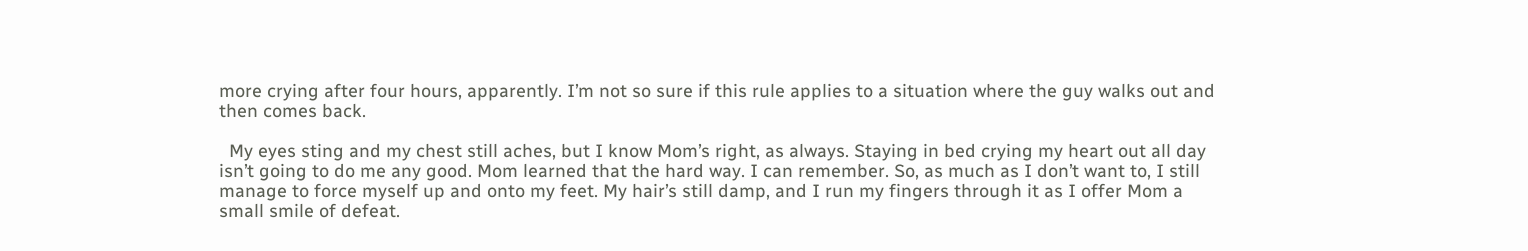more crying after four hours, apparently. I’m not so sure if this rule applies to a situation where the guy walks out and then comes back.

  My eyes sting and my chest still aches, but I know Mom’s right, as always. Staying in bed crying my heart out all day isn’t going to do me any good. Mom learned that the hard way. I can remember. So, as much as I don’t want to, I still manage to force myself up and onto my feet. My hair’s still damp, and I run my fingers through it as I offer Mom a small smile of defeat.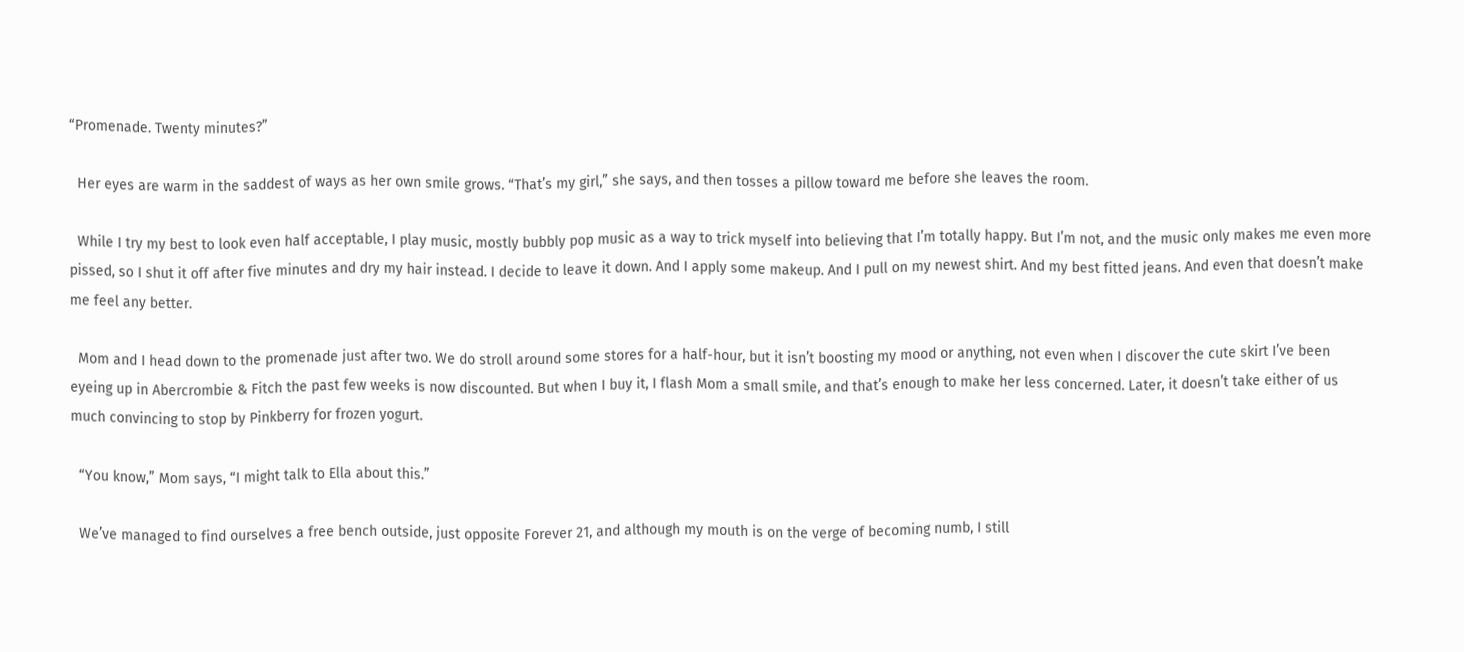“Promenade. Twenty minutes?”

  Her eyes are warm in the saddest of ways as her own smile grows. “That’s my girl,” she says, and then tosses a pillow toward me before she leaves the room.

  While I try my best to look even half acceptable, I play music, mostly bubbly pop music as a way to trick myself into believing that I’m totally happy. But I’m not, and the music only makes me even more pissed, so I shut it off after five minutes and dry my hair instead. I decide to leave it down. And I apply some makeup. And I pull on my newest shirt. And my best fitted jeans. And even that doesn’t make me feel any better.

  Mom and I head down to the promenade just after two. We do stroll around some stores for a half-hour, but it isn’t boosting my mood or anything, not even when I discover the cute skirt I’ve been eyeing up in Abercrombie & Fitch the past few weeks is now discounted. But when I buy it, I flash Mom a small smile, and that’s enough to make her less concerned. Later, it doesn’t take either of us much convincing to stop by Pinkberry for frozen yogurt.

  “You know,” Mom says, “I might talk to Ella about this.”

  We’ve managed to find ourselves a free bench outside, just opposite Forever 21, and although my mouth is on the verge of becoming numb, I still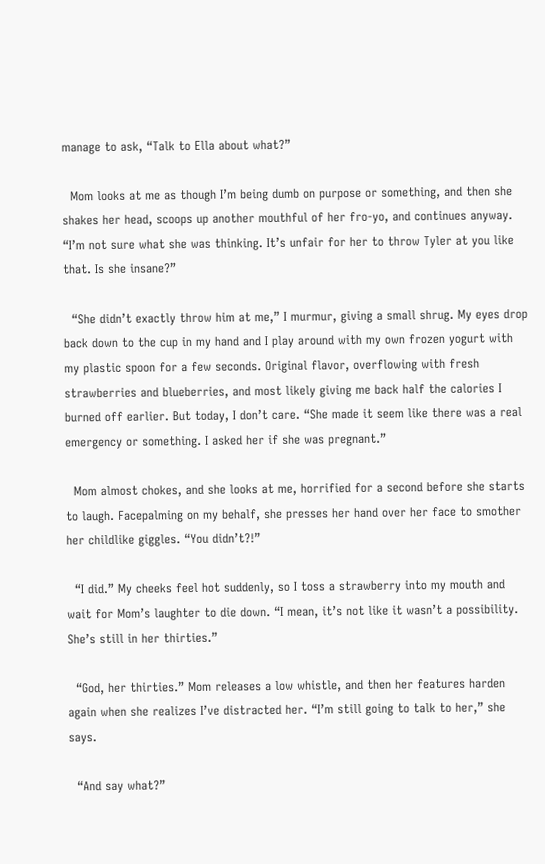manage to ask, “Talk to Ella about what?”

  Mom looks at me as though I’m being dumb on purpose or something, and then she shakes her head, scoops up another mouthful of her fro-yo, and continues anyway. “I’m not sure what she was thinking. It’s unfair for her to throw Tyler at you like that. Is she insane?”

  “She didn’t exactly throw him at me,” I murmur, giving a small shrug. My eyes drop back down to the cup in my hand and I play around with my own frozen yogurt with my plastic spoon for a few seconds. Original flavor, overflowing with fresh strawberries and blueberries, and most likely giving me back half the calories I burned off earlier. But today, I don’t care. “She made it seem like there was a real emergency or something. I asked her if she was pregnant.”

  Mom almost chokes, and she looks at me, horrified for a second before she starts to laugh. Facepalming on my behalf, she presses her hand over her face to smother her childlike giggles. “You didn’t?!”

  “I did.” My cheeks feel hot suddenly, so I toss a strawberry into my mouth and wait for Mom’s laughter to die down. “I mean, it’s not like it wasn’t a possibility. She’s still in her thirties.”

  “God, her thirties.” Mom releases a low whistle, and then her features harden again when she realizes I’ve distracted her. “I’m still going to talk to her,” she says.

  “And say what?”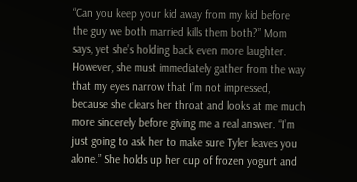“Can you keep your kid away from my kid before the guy we both married kills them both?” Mom says, yet she’s holding back even more laughter. However, she must immediately gather from the way that my eyes narrow that I’m not impressed, because she clears her throat and looks at me much more sincerely before giving me a real answer. “I’m just going to ask her to make sure Tyler leaves you alone.” She holds up her cup of frozen yogurt and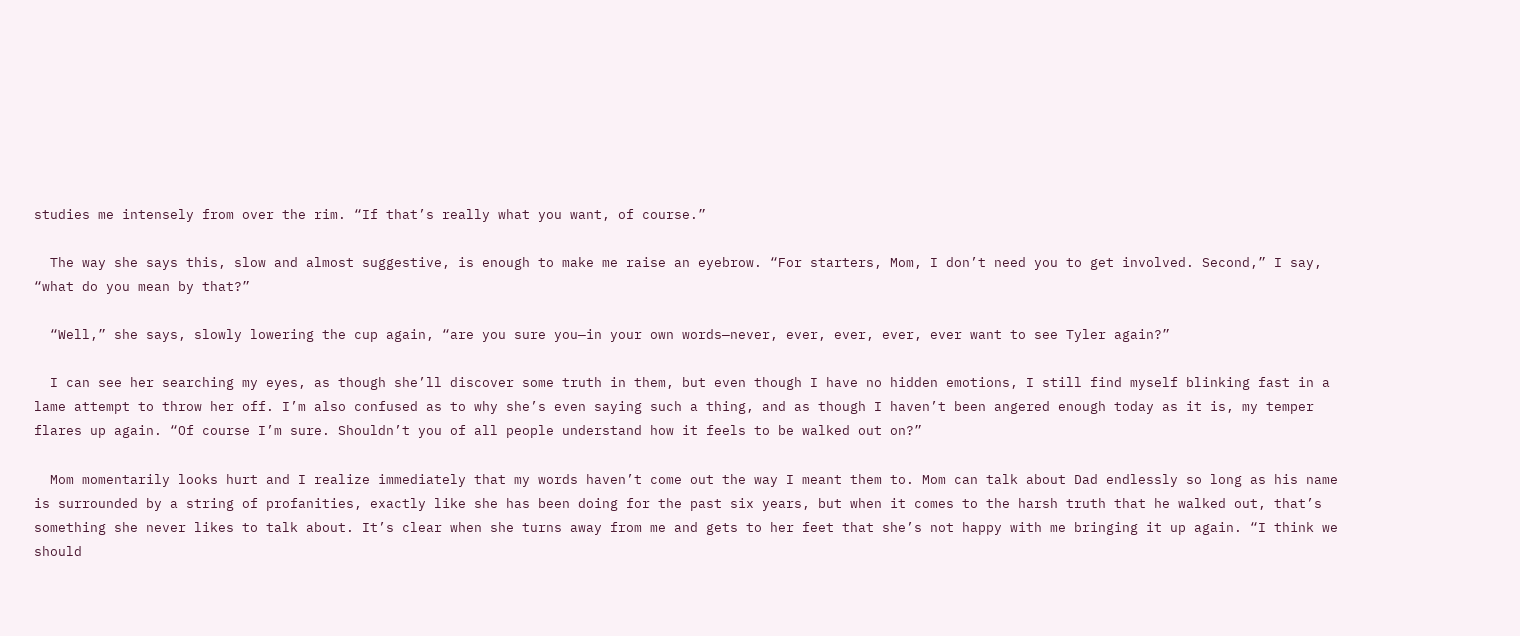studies me intensely from over the rim. “If that’s really what you want, of course.”

  The way she says this, slow and almost suggestive, is enough to make me raise an eyebrow. “For starters, Mom, I don’t need you to get involved. Second,” I say, “what do you mean by that?”

  “Well,” she says, slowly lowering the cup again, “are you sure you—in your own words—never, ever, ever, ever, ever want to see Tyler again?”

  I can see her searching my eyes, as though she’ll discover some truth in them, but even though I have no hidden emotions, I still find myself blinking fast in a lame attempt to throw her off. I’m also confused as to why she’s even saying such a thing, and as though I haven’t been angered enough today as it is, my temper flares up again. “Of course I’m sure. Shouldn’t you of all people understand how it feels to be walked out on?”

  Mom momentarily looks hurt and I realize immediately that my words haven’t come out the way I meant them to. Mom can talk about Dad endlessly so long as his name is surrounded by a string of profanities, exactly like she has been doing for the past six years, but when it comes to the harsh truth that he walked out, that’s something she never likes to talk about. It’s clear when she turns away from me and gets to her feet that she’s not happy with me bringing it up again. “I think we should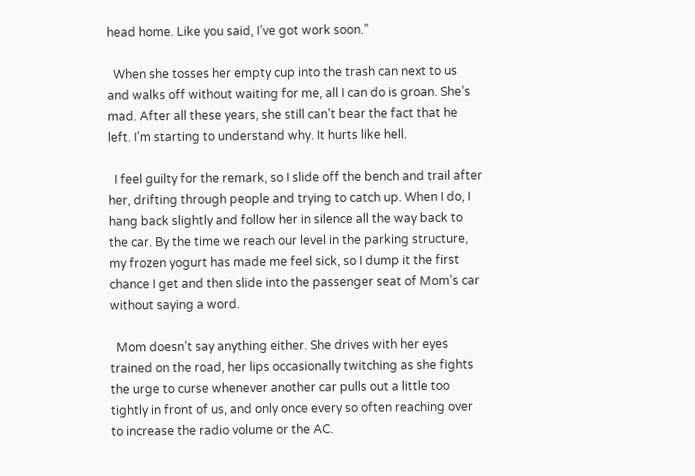head home. Like you said, I’ve got work soon.”

  When she tosses her empty cup into the trash can next to us and walks off without waiting for me, all I can do is groan. She’s mad. After all these years, she still can’t bear the fact that he left. I’m starting to understand why. It hurts like hell.

  I feel guilty for the remark, so I slide off the bench and trail after her, drifting through people and trying to catch up. When I do, I hang back slightly and follow her in silence all the way back to the car. By the time we reach our level in the parking structure, my frozen yogurt has made me feel sick, so I dump it the first chance I get and then slide into the passenger seat of Mom’s car without saying a word.

  Mom doesn’t say anything either. She drives with her eyes trained on the road, her lips occasionally twitching as she fights the urge to curse whenever another car pulls out a little too tightly in front of us, and only once every so often reaching over to increase the radio volume or the AC.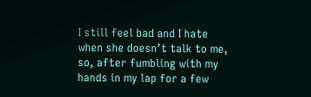I still feel bad and I hate when she doesn’t talk to me, so, after fumbling with my hands in my lap for a few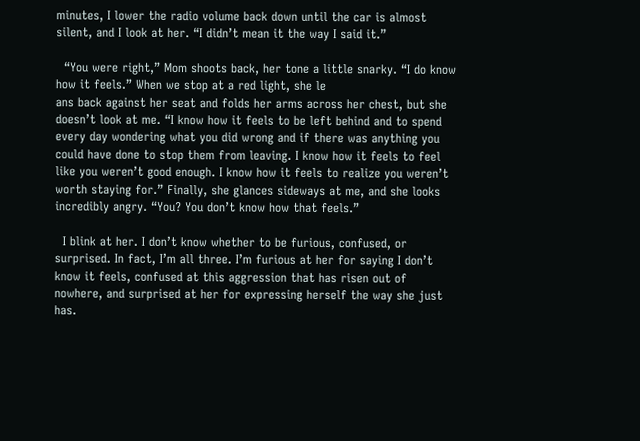minutes, I lower the radio volume back down until the car is almost silent, and I look at her. “I didn’t mean it the way I said it.”

  “You were right,” Mom shoots back, her tone a little snarky. “I do know how it feels.” When we stop at a red light, she le
ans back against her seat and folds her arms across her chest, but she doesn’t look at me. “I know how it feels to be left behind and to spend every day wondering what you did wrong and if there was anything you could have done to stop them from leaving. I know how it feels to feel like you weren’t good enough. I know how it feels to realize you weren’t worth staying for.” Finally, she glances sideways at me, and she looks incredibly angry. “You? You don’t know how that feels.”

  I blink at her. I don’t know whether to be furious, confused, or surprised. In fact, I’m all three. I’m furious at her for saying I don’t know it feels, confused at this aggression that has risen out of nowhere, and surprised at her for expressing herself the way she just has.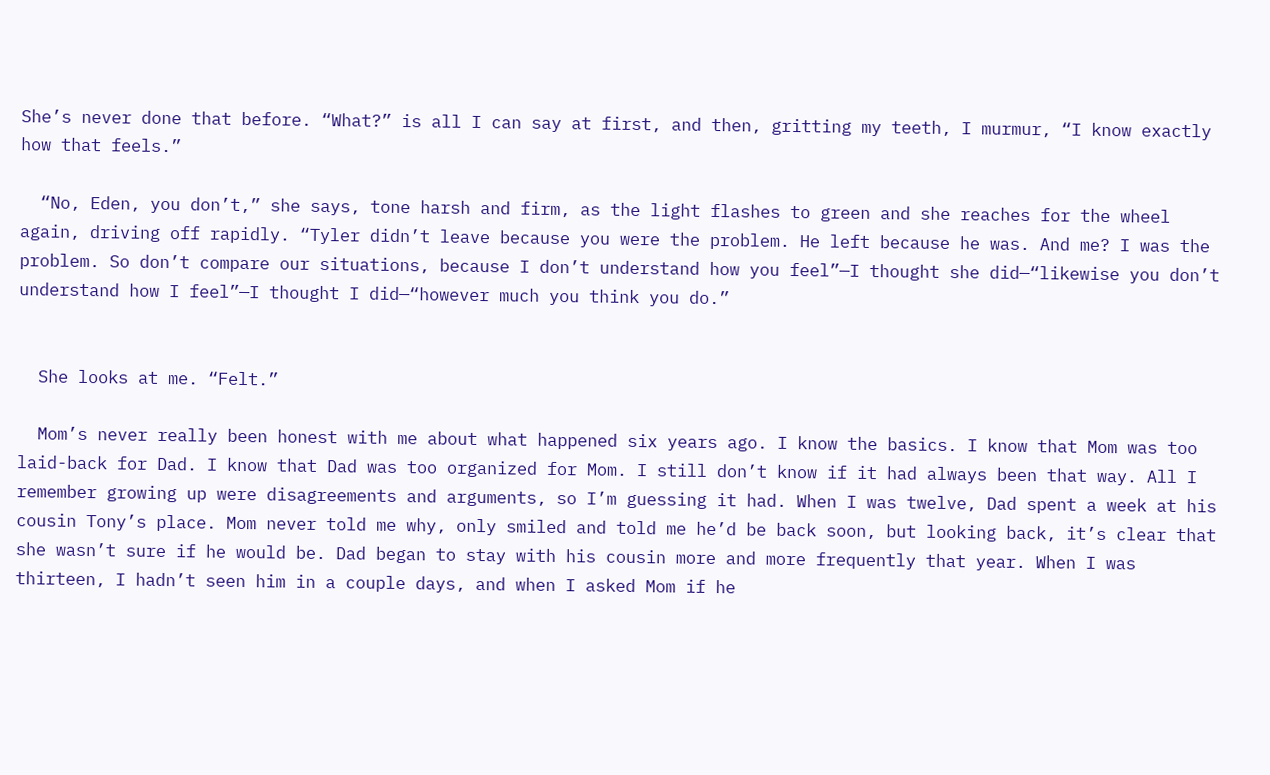She’s never done that before. “What?” is all I can say at first, and then, gritting my teeth, I murmur, “I know exactly how that feels.”

  “No, Eden, you don’t,” she says, tone harsh and firm, as the light flashes to green and she reaches for the wheel again, driving off rapidly. “Tyler didn’t leave because you were the problem. He left because he was. And me? I was the problem. So don’t compare our situations, because I don’t understand how you feel”—I thought she did—“likewise you don’t understand how I feel”—I thought I did—“however much you think you do.”


  She looks at me. “Felt.”

  Mom’s never really been honest with me about what happened six years ago. I know the basics. I know that Mom was too laid-back for Dad. I know that Dad was too organized for Mom. I still don’t know if it had always been that way. All I remember growing up were disagreements and arguments, so I’m guessing it had. When I was twelve, Dad spent a week at his cousin Tony’s place. Mom never told me why, only smiled and told me he’d be back soon, but looking back, it’s clear that she wasn’t sure if he would be. Dad began to stay with his cousin more and more frequently that year. When I was thirteen, I hadn’t seen him in a couple days, and when I asked Mom if he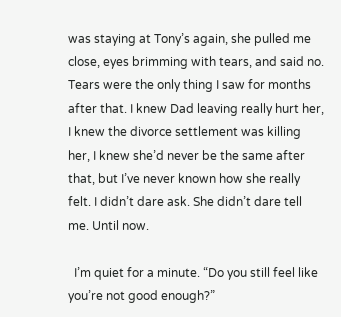was staying at Tony’s again, she pulled me close, eyes brimming with tears, and said no. Tears were the only thing I saw for months after that. I knew Dad leaving really hurt her, I knew the divorce settlement was killing her, I knew she’d never be the same after that, but I’ve never known how she really felt. I didn’t dare ask. She didn’t dare tell me. Until now.

  I’m quiet for a minute. “Do you still feel like you’re not good enough?”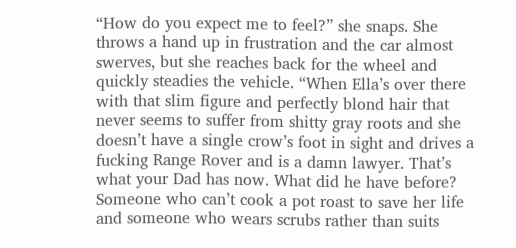“How do you expect me to feel?” she snaps. She throws a hand up in frustration and the car almost swerves, but she reaches back for the wheel and quickly steadies the vehicle. “When Ella’s over there with that slim figure and perfectly blond hair that never seems to suffer from shitty gray roots and she doesn’t have a single crow’s foot in sight and drives a fucking Range Rover and is a damn lawyer. That’s what your Dad has now. What did he have before? Someone who can’t cook a pot roast to save her life and someone who wears scrubs rather than suits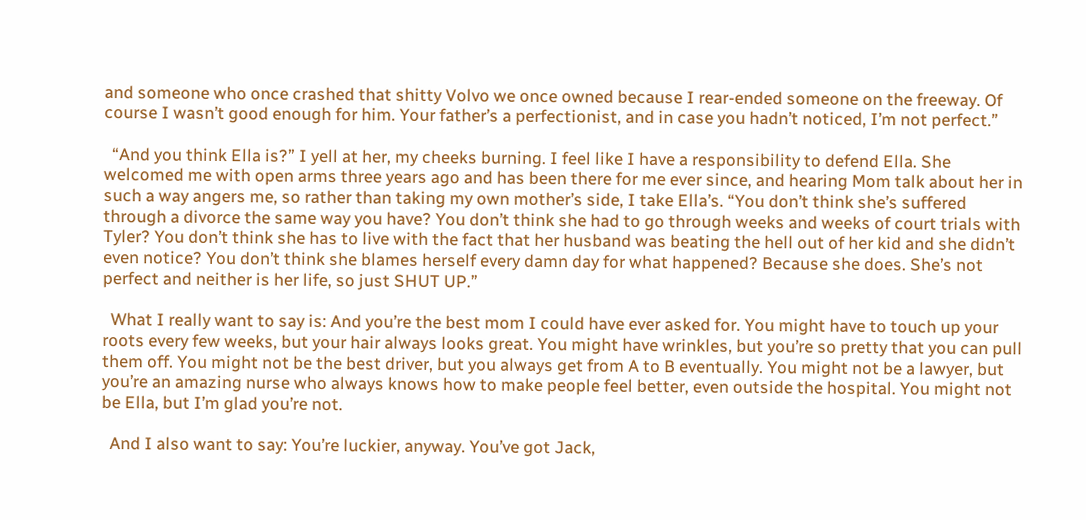and someone who once crashed that shitty Volvo we once owned because I rear-ended someone on the freeway. Of course I wasn’t good enough for him. Your father’s a perfectionist, and in case you hadn’t noticed, I’m not perfect.”

  “And you think Ella is?” I yell at her, my cheeks burning. I feel like I have a responsibility to defend Ella. She welcomed me with open arms three years ago and has been there for me ever since, and hearing Mom talk about her in such a way angers me, so rather than taking my own mother’s side, I take Ella’s. “You don’t think she’s suffered through a divorce the same way you have? You don’t think she had to go through weeks and weeks of court trials with Tyler? You don’t think she has to live with the fact that her husband was beating the hell out of her kid and she didn’t even notice? You don’t think she blames herself every damn day for what happened? Because she does. She’s not perfect and neither is her life, so just SHUT UP.”

  What I really want to say is: And you’re the best mom I could have ever asked for. You might have to touch up your roots every few weeks, but your hair always looks great. You might have wrinkles, but you’re so pretty that you can pull them off. You might not be the best driver, but you always get from A to B eventually. You might not be a lawyer, but you’re an amazing nurse who always knows how to make people feel better, even outside the hospital. You might not be Ella, but I’m glad you’re not.

  And I also want to say: You’re luckier, anyway. You’ve got Jack,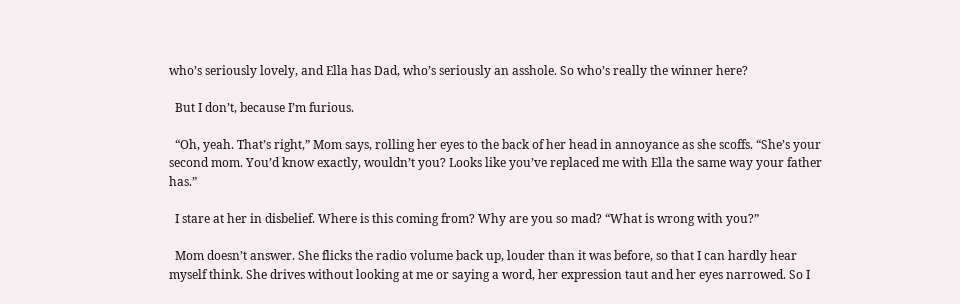who’s seriously lovely, and Ella has Dad, who’s seriously an asshole. So who’s really the winner here?

  But I don’t, because I’m furious.

  “Oh, yeah. That’s right,” Mom says, rolling her eyes to the back of her head in annoyance as she scoffs. “She’s your second mom. You’d know exactly, wouldn’t you? Looks like you’ve replaced me with Ella the same way your father has.”

  I stare at her in disbelief. Where is this coming from? Why are you so mad? “What is wrong with you?”

  Mom doesn’t answer. She flicks the radio volume back up, louder than it was before, so that I can hardly hear myself think. She drives without looking at me or saying a word, her expression taut and her eyes narrowed. So I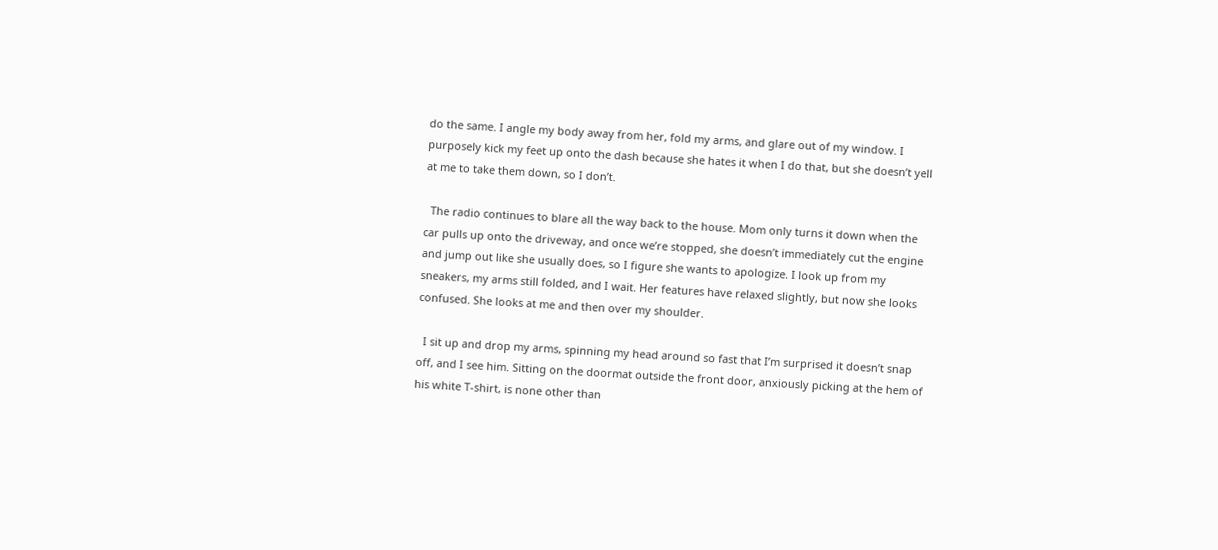do the same. I angle my body away from her, fold my arms, and glare out of my window. I purposely kick my feet up onto the dash because she hates it when I do that, but she doesn’t yell at me to take them down, so I don’t.

  The radio continues to blare all the way back to the house. Mom only turns it down when the car pulls up onto the driveway, and once we’re stopped, she doesn’t immediately cut the engine and jump out like she usually does, so I figure she wants to apologize. I look up from my sneakers, my arms still folded, and I wait. Her features have relaxed slightly, but now she looks confused. She looks at me and then over my shoulder.

  I sit up and drop my arms, spinning my head around so fast that I’m surprised it doesn’t snap off, and I see him. Sitting on the doormat outside the front door, anxiously picking at the hem of his white T-shirt, is none other than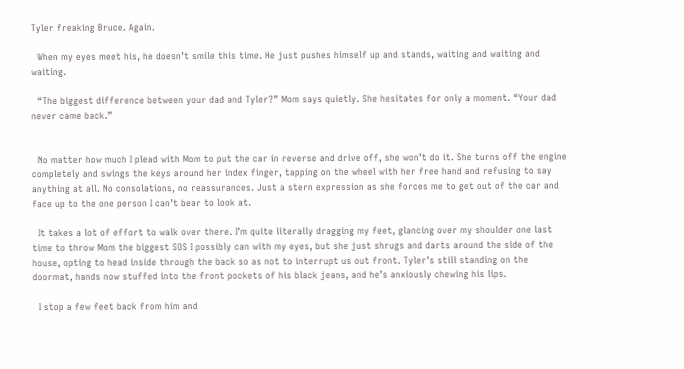Tyler freaking Bruce. Again.

  When my eyes meet his, he doesn’t smile this time. He just pushes himself up and stands, waiting and waiting and waiting.

  “The biggest difference between your dad and Tyler?” Mom says quietly. She hesitates for only a moment. “Your dad never came back.”


  No matter how much I plead with Mom to put the car in reverse and drive off, she won’t do it. She turns off the engine completely and swings the keys around her index finger, tapping on the wheel with her free hand and refusing to say anything at all. No consolations, no reassurances. Just a stern expression as she forces me to get out of the car and face up to the one person I can’t bear to look at.

  It takes a lot of effort to walk over there. I’m quite literally dragging my feet, glancing over my shoulder one last time to throw Mom the biggest SOS I possibly can with my eyes, but she just shrugs and darts around the side of the house, opting to head inside through the back so as not to interrupt us out front. Tyler’s still standing on the doormat, hands now stuffed into the front pockets of his black jeans, and he’s anxiously chewing his lips.

  I stop a few feet back from him and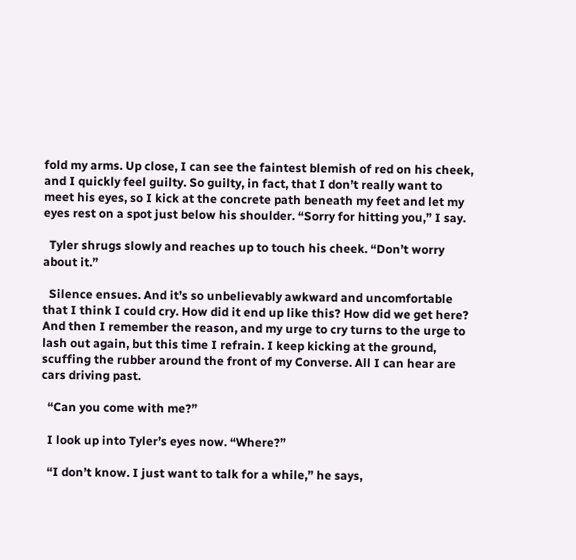fold my arms. Up close, I can see the faintest blemish of red on his cheek, and I quickly feel guilty. So guilty, in fact, that I don’t really want to meet his eyes, so I kick at the concrete path beneath my feet and let my eyes rest on a spot just below his shoulder. “Sorry for hitting you,” I say.

  Tyler shrugs slowly and reaches up to touch his cheek. “Don’t worry about it.”

  Silence ensues. And it’s so unbelievably awkward and uncomfortable that I think I could cry. How did it end up like this? How did we get here? And then I remember the reason, and my urge to cry turns to the urge to lash out again, but this time I refrain. I keep kicking at the ground, scuffing the rubber around the front of my Converse. All I can hear are cars driving past.

  “Can you come with me?”

  I look up into Tyler’s eyes now. “Where?”

  “I don’t know. I just want to talk for a while,” he says,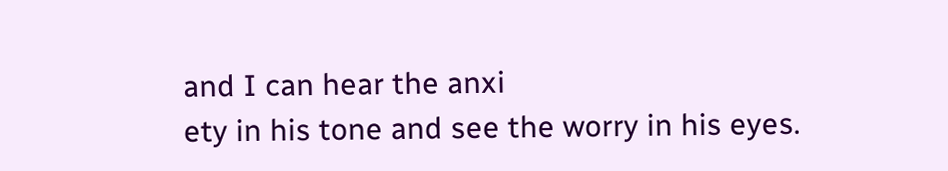and I can hear the anxi
ety in his tone and see the worry in his eyes.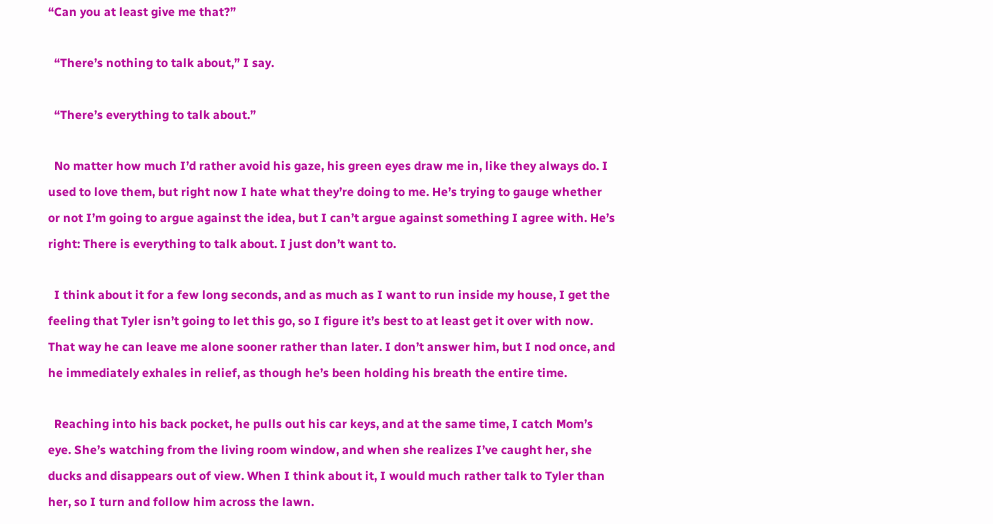“Can you at least give me that?”

  “There’s nothing to talk about,” I say.

  “There’s everything to talk about.”

  No matter how much I’d rather avoid his gaze, his green eyes draw me in, like they always do. I used to love them, but right now I hate what they’re doing to me. He’s trying to gauge whether or not I’m going to argue against the idea, but I can’t argue against something I agree with. He’s right: There is everything to talk about. I just don’t want to.

  I think about it for a few long seconds, and as much as I want to run inside my house, I get the feeling that Tyler isn’t going to let this go, so I figure it’s best to at least get it over with now. That way he can leave me alone sooner rather than later. I don’t answer him, but I nod once, and he immediately exhales in relief, as though he’s been holding his breath the entire time.

  Reaching into his back pocket, he pulls out his car keys, and at the same time, I catch Mom’s eye. She’s watching from the living room window, and when she realizes I’ve caught her, she ducks and disappears out of view. When I think about it, I would much rather talk to Tyler than her, so I turn and follow him across the lawn.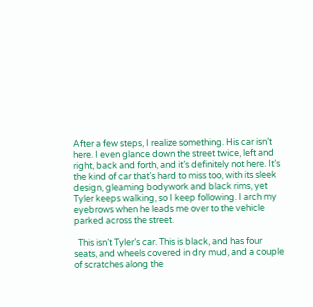After a few steps, I realize something. His car isn’t here. I even glance down the street twice, left and right, back and forth, and it’s definitely not here. It’s the kind of car that’s hard to miss too, with its sleek design, gleaming bodywork and black rims, yet Tyler keeps walking, so I keep following. I arch my eyebrows when he leads me over to the vehicle parked across the street.

  This isn’t Tyler’s car. This is black, and has four seats, and wheels covered in dry mud, and a couple of scratches along the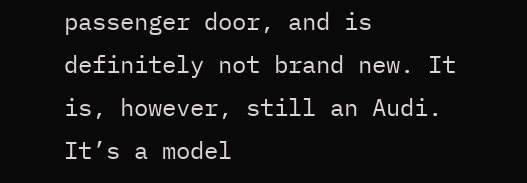passenger door, and is definitely not brand new. It is, however, still an Audi. It’s a model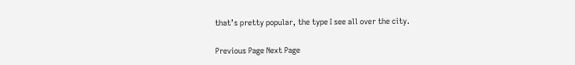that’s pretty popular, the type I see all over the city.

Previous Page Next Page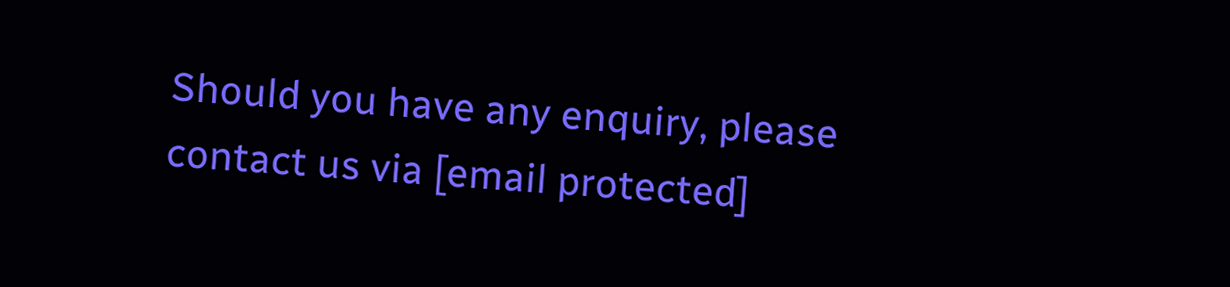Should you have any enquiry, please contact us via [email protected]